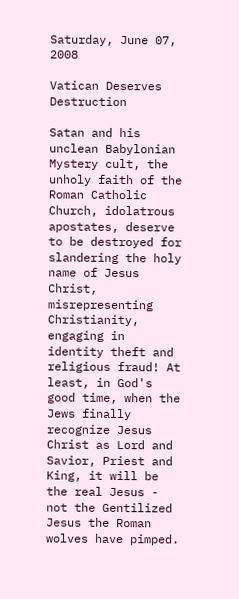Saturday, June 07, 2008

Vatican Deserves Destruction

Satan and his unclean Babylonian Mystery cult, the unholy faith of the Roman Catholic Church, idolatrous apostates, deserve to be destroyed for slandering the holy name of Jesus Christ, misrepresenting Christianity, engaging in identity theft and religious fraud! At least, in God's good time, when the Jews finally recognize Jesus Christ as Lord and Savior, Priest and King, it will be the real Jesus - not the Gentilized Jesus the Roman wolves have pimped.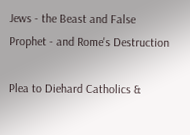Jews - the Beast and False Prophet - and Rome's Destruction

Plea to Diehard Catholics &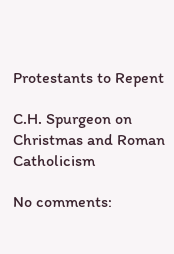Protestants to Repent

C.H. Spurgeon on Christmas and Roman Catholicism

No comments: